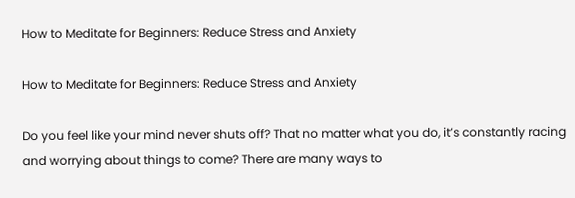How to Meditate for Beginners: Reduce Stress and Anxiety

How to Meditate for Beginners: Reduce Stress and Anxiety

Do you feel like your mind never shuts off? That no matter what you do, it’s constantly racing and worrying about things to come? There are many ways to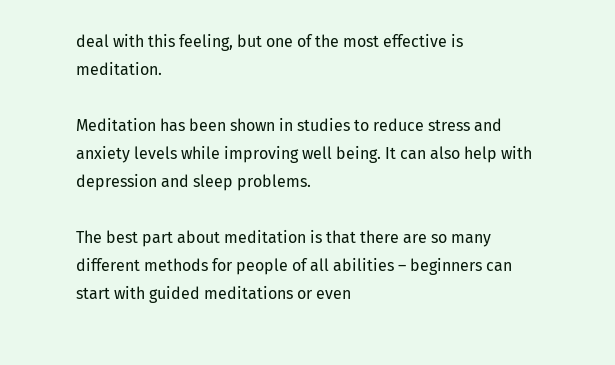deal with this feeling, but one of the most effective is meditation.

Meditation has been shown in studies to reduce stress and anxiety levels while improving well being. It can also help with depression and sleep problems.

The best part about meditation is that there are so many different methods for people of all abilities – beginners can start with guided meditations or even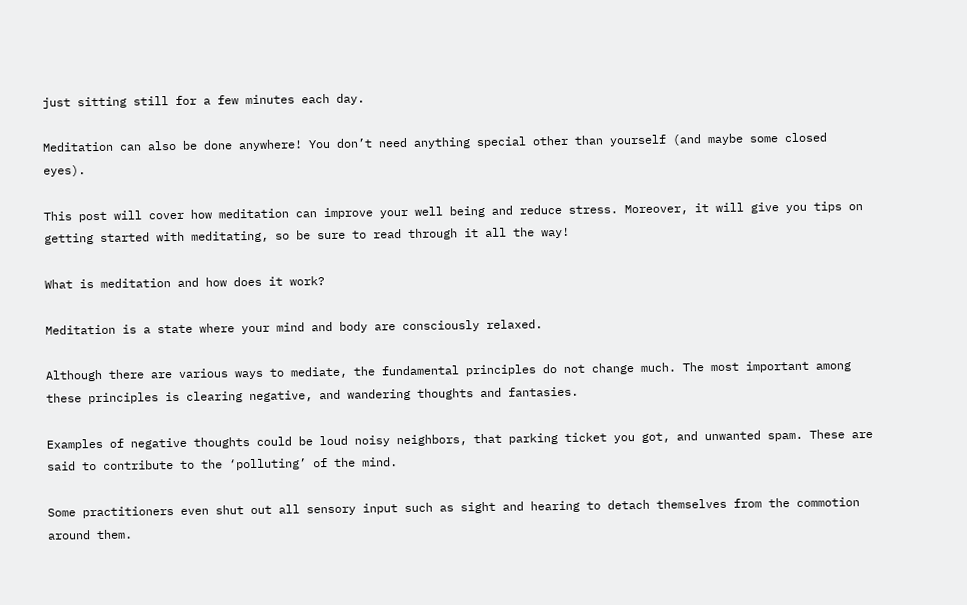just sitting still for a few minutes each day.

Meditation can also be done anywhere! You don’t need anything special other than yourself (and maybe some closed eyes).

This post will cover how meditation can improve your well being and reduce stress. Moreover, it will give you tips on getting started with meditating, so be sure to read through it all the way!

What is meditation and how does it work?

Meditation is a state where your mind and body are consciously relaxed.

Although there are various ways to mediate, the fundamental principles do not change much. The most important among these principles is clearing negative, and wandering thoughts and fantasies.

Examples of negative thoughts could be loud noisy neighbors, that parking ticket you got, and unwanted spam. These are said to contribute to the ‘polluting’ of the mind.

Some practitioners even shut out all sensory input such as sight and hearing to detach themselves from the commotion around them.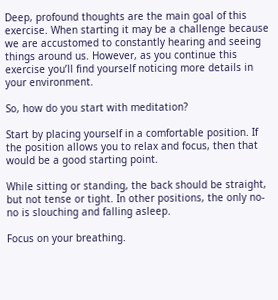Deep, profound thoughts are the main goal of this exercise. When starting it may be a challenge because we are accustomed to constantly hearing and seeing things around us. However, as you continue this exercise you’ll find yourself noticing more details in your environment.

So, how do you start with meditation?

Start by placing yourself in a comfortable position. If the position allows you to relax and focus, then that would be a good starting point.

While sitting or standing, the back should be straight, but not tense or tight. In other positions, the only no-no is slouching and falling asleep.

Focus on your breathing.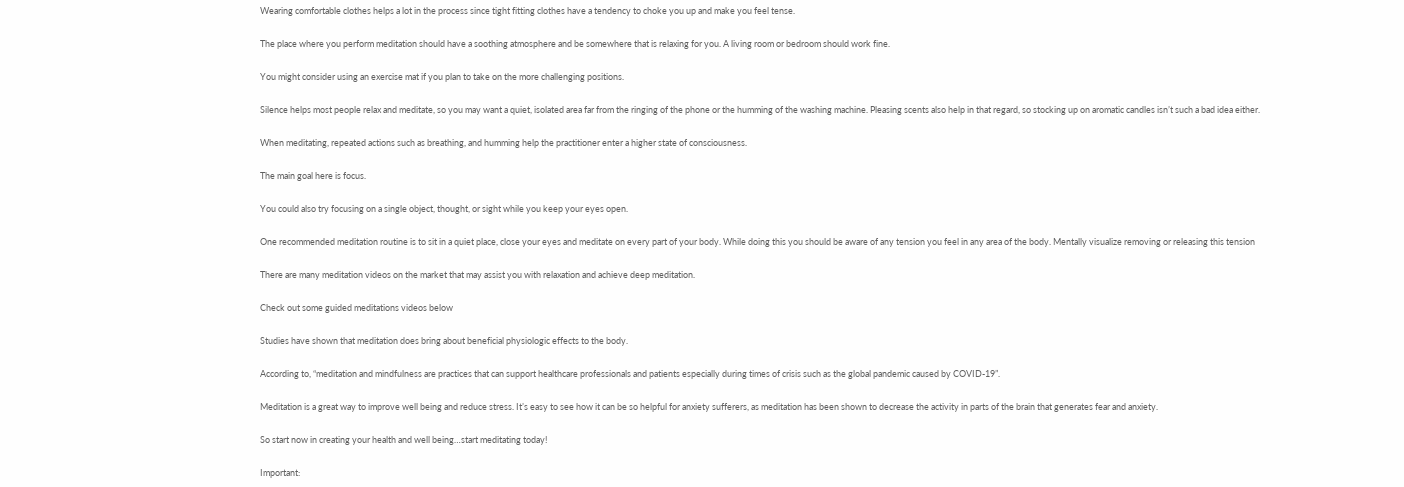Wearing comfortable clothes helps a lot in the process since tight fitting clothes have a tendency to choke you up and make you feel tense.

The place where you perform meditation should have a soothing atmosphere and be somewhere that is relaxing for you. A living room or bedroom should work fine.

You might consider using an exercise mat if you plan to take on the more challenging positions.

Silence helps most people relax and meditate, so you may want a quiet, isolated area far from the ringing of the phone or the humming of the washing machine. Pleasing scents also help in that regard, so stocking up on aromatic candles isn’t such a bad idea either.

When meditating, repeated actions such as breathing, and humming help the practitioner enter a higher state of consciousness.

The main goal here is focus.

You could also try focusing on a single object, thought, or sight while you keep your eyes open.

One recommended meditation routine is to sit in a quiet place, close your eyes and meditate on every part of your body. While doing this you should be aware of any tension you feel in any area of the body. Mentally visualize removing or releasing this tension

There are many meditation videos on the market that may assist you with relaxation and achieve deep meditation.

Check out some guided meditations videos below

Studies have shown that meditation does bring about beneficial physiologic effects to the body.

According to, “meditation and mindfulness are practices that can support healthcare professionals and patients especially during times of crisis such as the global pandemic caused by COVID-19”.

Meditation is a great way to improve well being and reduce stress. It’s easy to see how it can be so helpful for anxiety sufferers, as meditation has been shown to decrease the activity in parts of the brain that generates fear and anxiety.

So start now in creating your health and well being…start meditating today!

Important: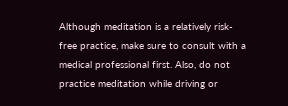Although meditation is a relatively risk-free practice, make sure to consult with a medical professional first. Also, do not practice meditation while driving or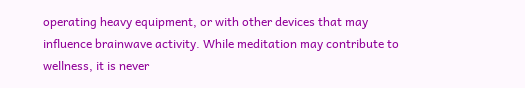operating heavy equipment, or with other devices that may influence brainwave activity. While meditation may contribute to wellness, it is never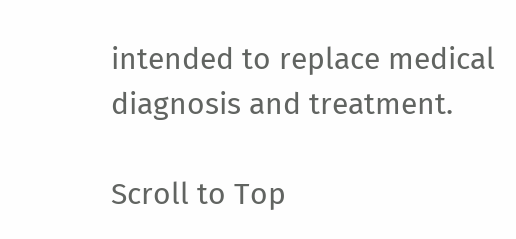intended to replace medical diagnosis and treatment.

Scroll to Top